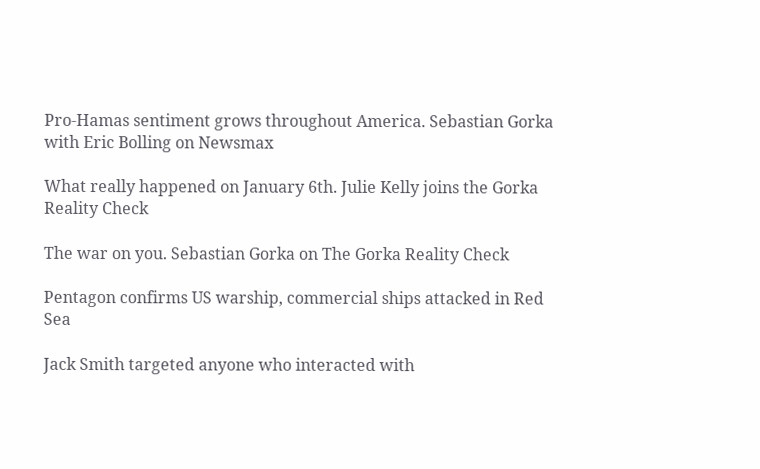Pro-Hamas sentiment grows throughout America. Sebastian Gorka with Eric Bolling on Newsmax

What really happened on January 6th. Julie Kelly joins the Gorka Reality Check

The war on you. Sebastian Gorka on The Gorka Reality Check

Pentagon confirms US warship, commercial ships attacked in Red Sea

Jack Smith targeted anyone who interacted with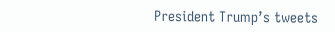President Trump’s tweets